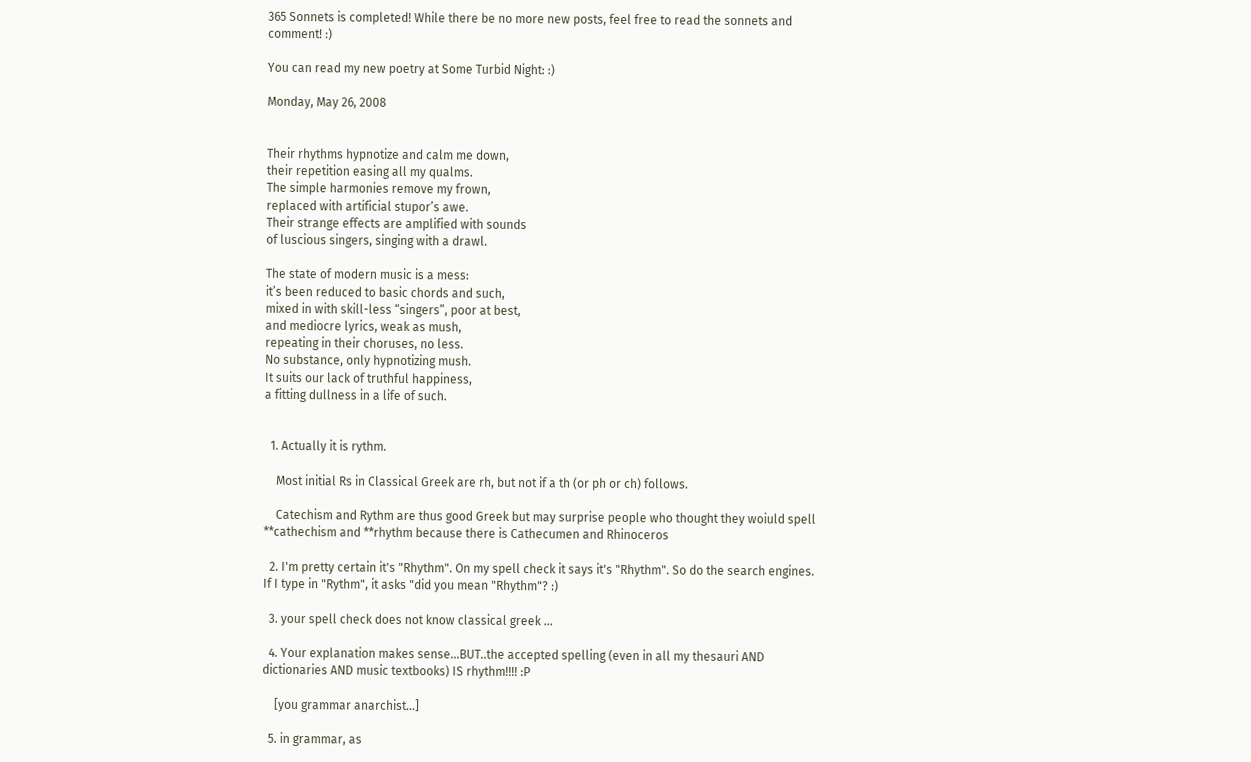365 Sonnets is completed! While there be no more new posts, feel free to read the sonnets and comment! :)

You can read my new poetry at Some Turbid Night: :)

Monday, May 26, 2008


Their rhythms hypnotize and calm me down,
their repetition easing all my qualms.
The simple harmonies remove my frown,
replaced with artificial stupor’s awe.
Their strange effects are amplified with sounds
of luscious singers, singing with a drawl.

The state of modern music is a mess:
it’s been reduced to basic chords and such,
mixed in with skill-less “singers”, poor at best,
and mediocre lyrics, weak as mush,
repeating in their choruses, no less.
No substance, only hypnotizing mush.
It suits our lack of truthful happiness,
a fitting dullness in a life of such.


  1. Actually it is rythm.

    Most initial Rs in Classical Greek are rh, but not if a th (or ph or ch) follows.

    Catechism and Rythm are thus good Greek but may surprise people who thought they woiuld spell **cathechism and **rhythm because there is Cathecumen and Rhinoceros

  2. I'm pretty certain it's "Rhythm". On my spell check it says it's "Rhythm". So do the search engines. If I type in "Rythm", it asks "did you mean "Rhythm"? :)

  3. your spell check does not know classical greek ...

  4. Your explanation makes sense...BUT..the accepted spelling (even in all my thesauri AND dictionaries AND music textbooks) IS rhythm!!!! :P

    [you grammar anarchist...]

  5. in grammar, as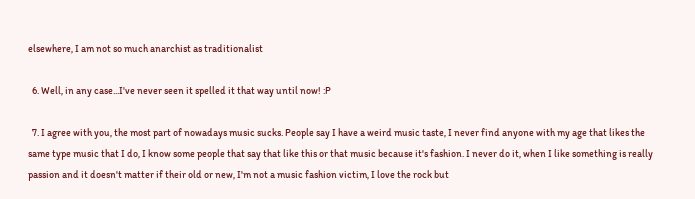elsewhere, I am not so much anarchist as traditionalist

  6. Well, in any case...I've never seen it spelled it that way until now! :P

  7. I agree with you, the most part of nowadays music sucks. People say I have a weird music taste, I never find anyone with my age that likes the same type music that I do, I know some people that say that like this or that music because it's fashion. I never do it, when I like something is really passion and it doesn't matter if their old or new, I'm not a music fashion victim, I love the rock but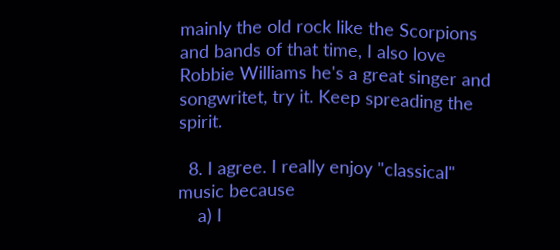mainly the old rock like the Scorpions and bands of that time, I also love Robbie Williams he's a great singer and songwritet, try it. Keep spreading the spirit.

  8. I agree. I really enjoy "classical" music because
    a) I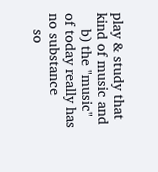play & study that kind of music and
    b) the "music" of today really has no substance
    so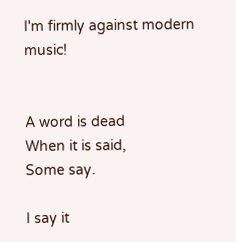I'm firmly against modern music!


A word is dead
When it is said,
Some say.

I say it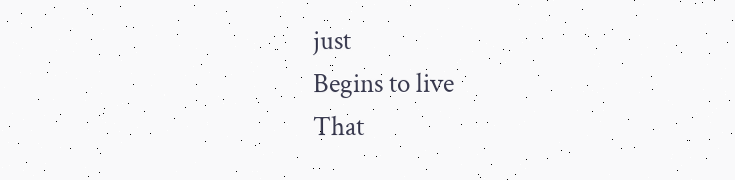just
Begins to live
That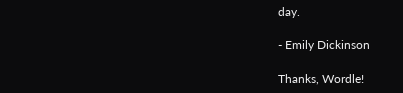day.

- Emily Dickinson

Thanks, Wordle!